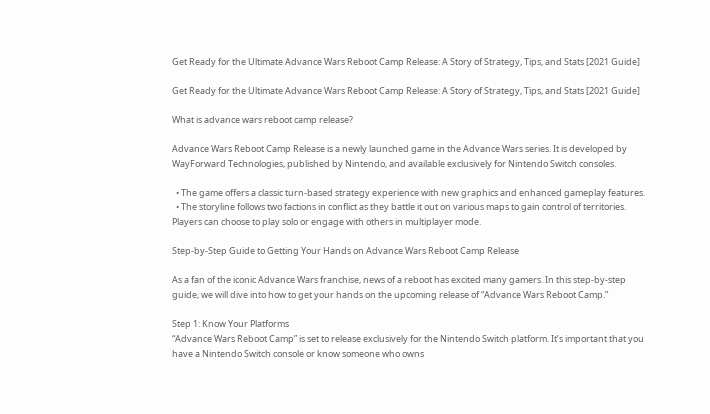Get Ready for the Ultimate Advance Wars Reboot Camp Release: A Story of Strategy, Tips, and Stats [2021 Guide]

Get Ready for the Ultimate Advance Wars Reboot Camp Release: A Story of Strategy, Tips, and Stats [2021 Guide]

What is advance wars reboot camp release?

Advance Wars Reboot Camp Release is a newly launched game in the Advance Wars series. It is developed by WayForward Technologies, published by Nintendo, and available exclusively for Nintendo Switch consoles.

  • The game offers a classic turn-based strategy experience with new graphics and enhanced gameplay features.
  • The storyline follows two factions in conflict as they battle it out on various maps to gain control of territories. Players can choose to play solo or engage with others in multiplayer mode.

Step-by-Step Guide to Getting Your Hands on Advance Wars Reboot Camp Release

As a fan of the iconic Advance Wars franchise, news of a reboot has excited many gamers. In this step-by-step guide, we will dive into how to get your hands on the upcoming release of “Advance Wars Reboot Camp.”

Step 1: Know Your Platforms
“Advance Wars Reboot Camp” is set to release exclusively for the Nintendo Switch platform. It’s important that you have a Nintendo Switch console or know someone who owns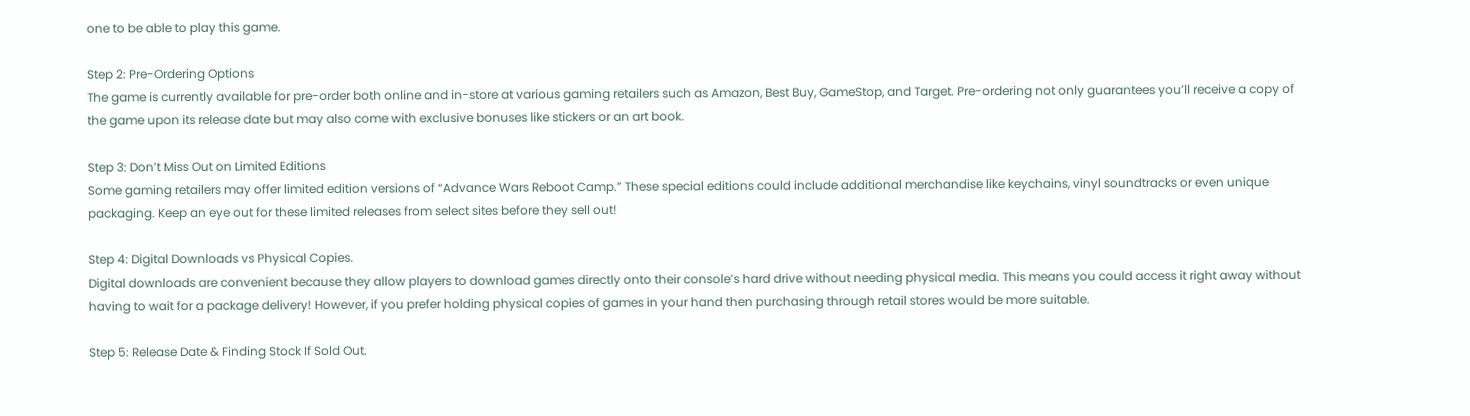one to be able to play this game.

Step 2: Pre-Ordering Options
The game is currently available for pre-order both online and in-store at various gaming retailers such as Amazon, Best Buy, GameStop, and Target. Pre-ordering not only guarantees you’ll receive a copy of the game upon its release date but may also come with exclusive bonuses like stickers or an art book.

Step 3: Don’t Miss Out on Limited Editions
Some gaming retailers may offer limited edition versions of “Advance Wars Reboot Camp.” These special editions could include additional merchandise like keychains, vinyl soundtracks or even unique packaging. Keep an eye out for these limited releases from select sites before they sell out!

Step 4: Digital Downloads vs Physical Copies.
Digital downloads are convenient because they allow players to download games directly onto their console’s hard drive without needing physical media. This means you could access it right away without having to wait for a package delivery! However, if you prefer holding physical copies of games in your hand then purchasing through retail stores would be more suitable.

Step 5: Release Date & Finding Stock If Sold Out.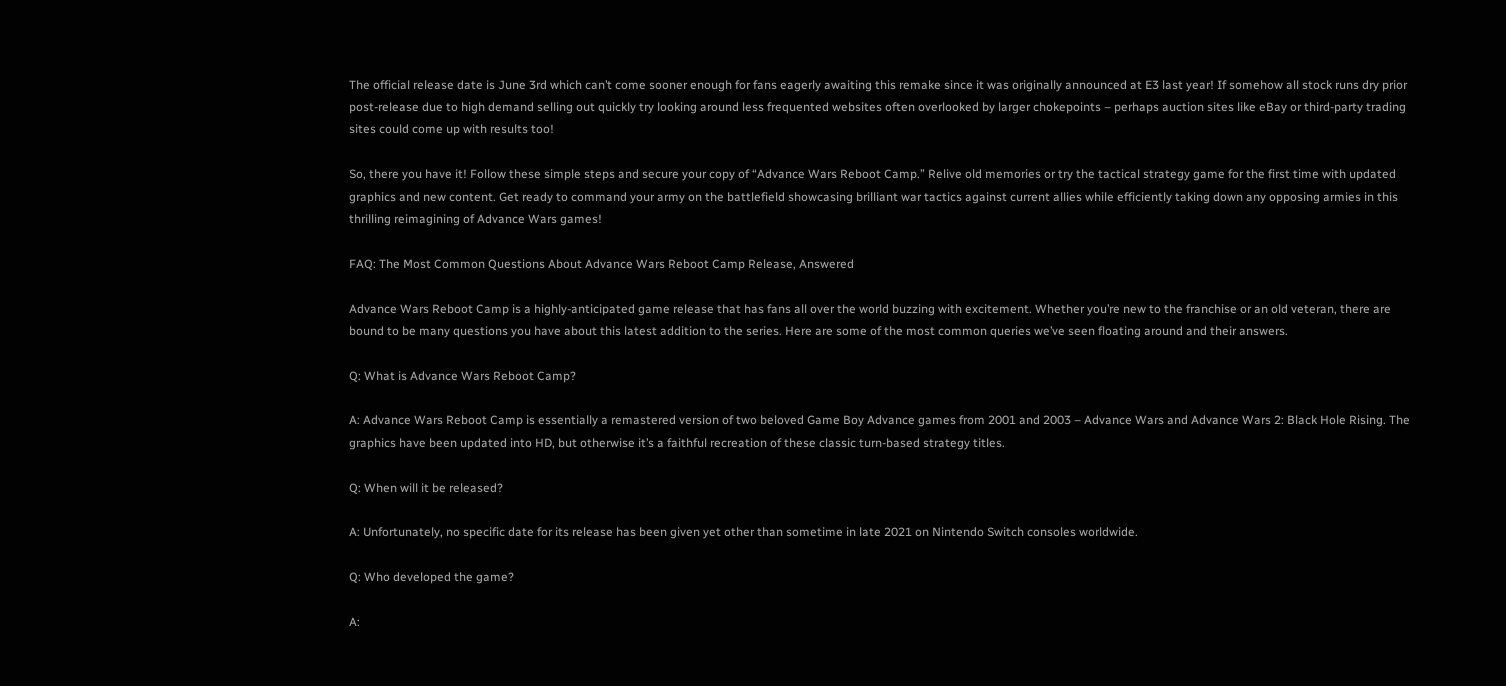The official release date is June 3rd which can’t come sooner enough for fans eagerly awaiting this remake since it was originally announced at E3 last year! If somehow all stock runs dry prior post-release due to high demand selling out quickly try looking around less frequented websites often overlooked by larger chokepoints – perhaps auction sites like eBay or third-party trading sites could come up with results too!

So, there you have it! Follow these simple steps and secure your copy of “Advance Wars Reboot Camp.” Relive old memories or try the tactical strategy game for the first time with updated graphics and new content. Get ready to command your army on the battlefield showcasing brilliant war tactics against current allies while efficiently taking down any opposing armies in this thrilling reimagining of Advance Wars games!

FAQ: The Most Common Questions About Advance Wars Reboot Camp Release, Answered

Advance Wars Reboot Camp is a highly-anticipated game release that has fans all over the world buzzing with excitement. Whether you’re new to the franchise or an old veteran, there are bound to be many questions you have about this latest addition to the series. Here are some of the most common queries we’ve seen floating around and their answers.

Q: What is Advance Wars Reboot Camp?

A: Advance Wars Reboot Camp is essentially a remastered version of two beloved Game Boy Advance games from 2001 and 2003 – Advance Wars and Advance Wars 2: Black Hole Rising. The graphics have been updated into HD, but otherwise it’s a faithful recreation of these classic turn-based strategy titles.

Q: When will it be released?

A: Unfortunately, no specific date for its release has been given yet other than sometime in late 2021 on Nintendo Switch consoles worldwide.

Q: Who developed the game?

A: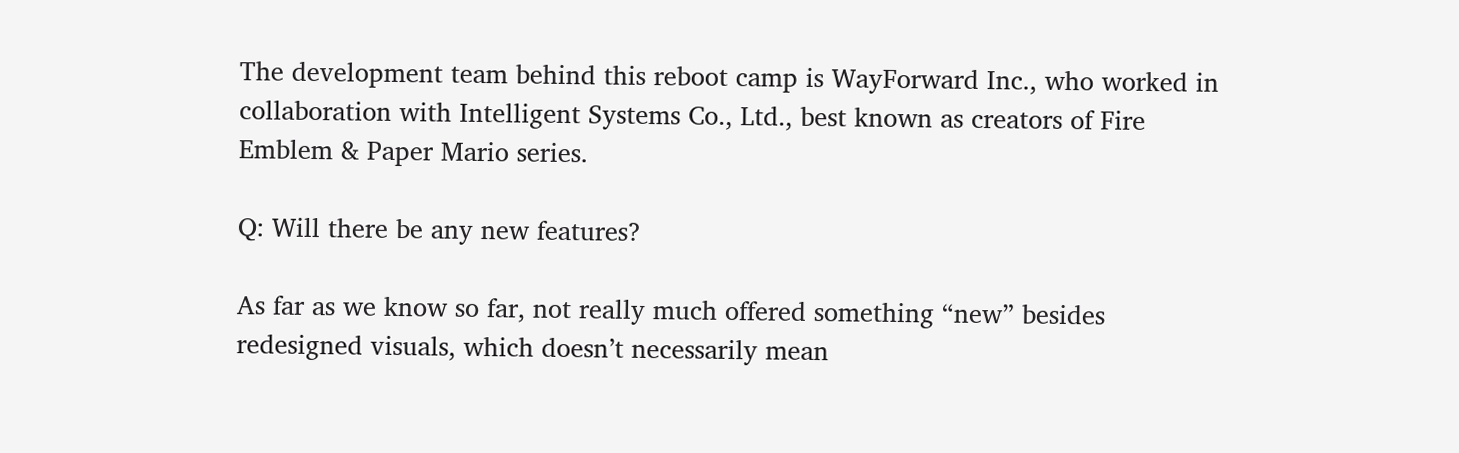The development team behind this reboot camp is WayForward Inc., who worked in collaboration with Intelligent Systems Co., Ltd., best known as creators of Fire Emblem & Paper Mario series.

Q: Will there be any new features?

As far as we know so far, not really much offered something “new” besides redesigned visuals, which doesn’t necessarily mean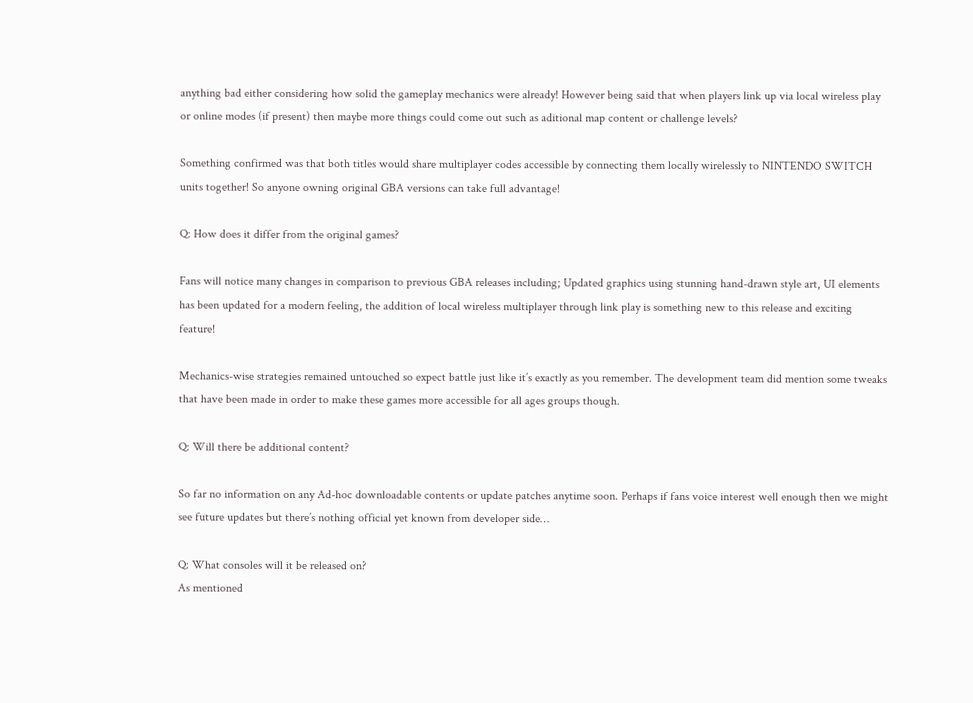anything bad either considering how solid the gameplay mechanics were already! However being said that when players link up via local wireless play or online modes (if present) then maybe more things could come out such as aditional map content or challenge levels?

Something confirmed was that both titles would share multiplayer codes accessible by connecting them locally wirelessly to NINTENDO SWITCH units together! So anyone owning original GBA versions can take full advantage!

Q: How does it differ from the original games?

Fans will notice many changes in comparison to previous GBA releases including; Updated graphics using stunning hand-drawn style art, UI elements has been updated for a modern feeling, the addition of local wireless multiplayer through link play is something new to this release and exciting feature!

Mechanics-wise strategies remained untouched so expect battle just like it’s exactly as you remember. The development team did mention some tweaks that have been made in order to make these games more accessible for all ages groups though.

Q: Will there be additional content?

So far no information on any Ad-hoc downloadable contents or update patches anytime soon. Perhaps if fans voice interest well enough then we might see future updates but there’s nothing official yet known from developer side…

Q: What consoles will it be released on?
As mentioned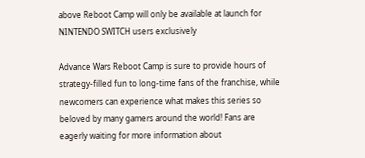above Reboot Camp will only be available at launch for NINTENDO SWITCH users exclusively

Advance Wars Reboot Camp is sure to provide hours of strategy-filled fun to long-time fans of the franchise, while newcomers can experience what makes this series so beloved by many gamers around the world! Fans are eagerly waiting for more information about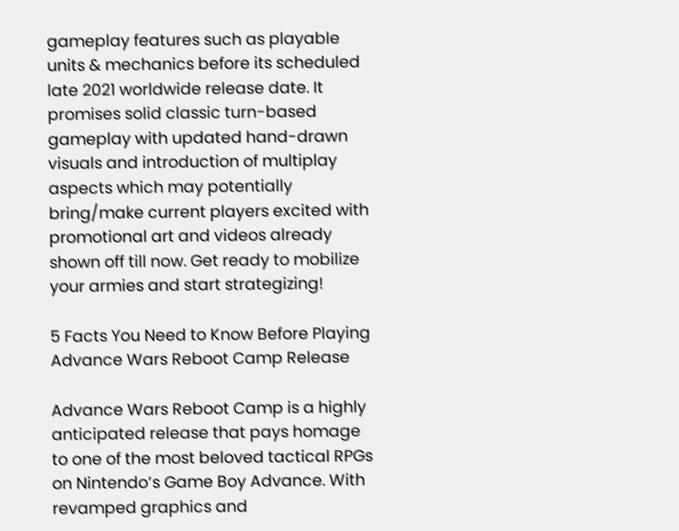gameplay features such as playable units & mechanics before its scheduled late 2021 worldwide release date. It promises solid classic turn-based gameplay with updated hand-drawn visuals and introduction of multiplay aspects which may potentially bring/make current players excited with promotional art and videos already shown off till now. Get ready to mobilize your armies and start strategizing!

5 Facts You Need to Know Before Playing Advance Wars Reboot Camp Release

Advance Wars Reboot Camp is a highly anticipated release that pays homage to one of the most beloved tactical RPGs on Nintendo’s Game Boy Advance. With revamped graphics and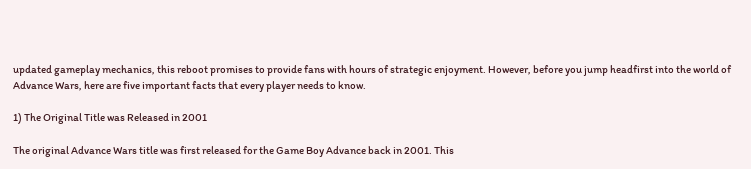updated gameplay mechanics, this reboot promises to provide fans with hours of strategic enjoyment. However, before you jump headfirst into the world of Advance Wars, here are five important facts that every player needs to know.

1) The Original Title was Released in 2001

The original Advance Wars title was first released for the Game Boy Advance back in 2001. This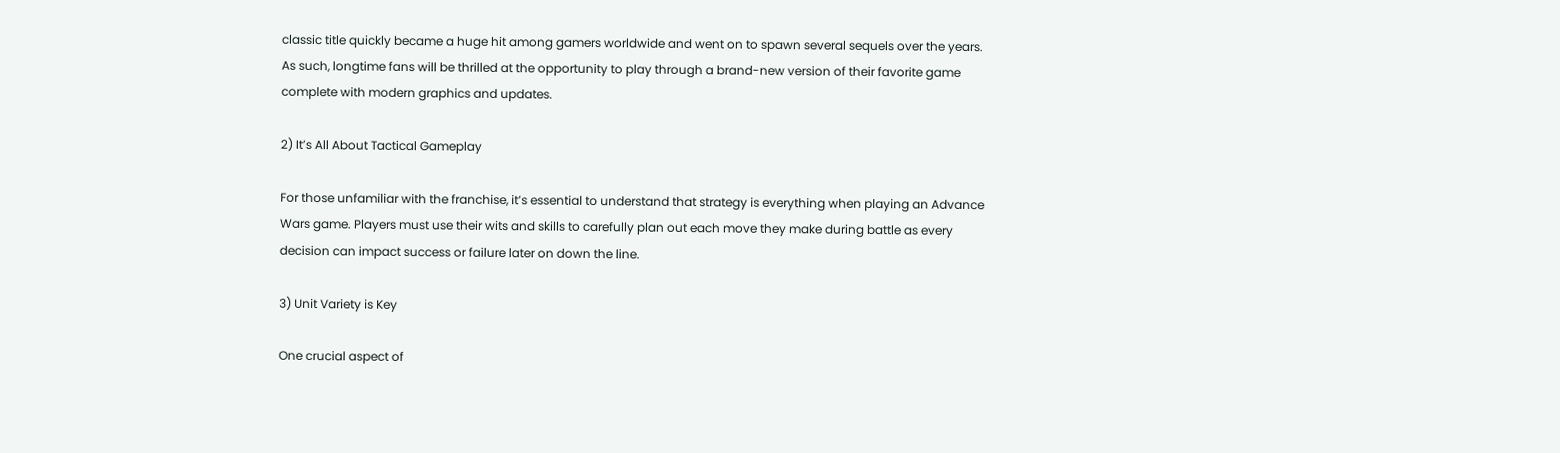classic title quickly became a huge hit among gamers worldwide and went on to spawn several sequels over the years. As such, longtime fans will be thrilled at the opportunity to play through a brand-new version of their favorite game complete with modern graphics and updates.

2) It’s All About Tactical Gameplay

For those unfamiliar with the franchise, it’s essential to understand that strategy is everything when playing an Advance Wars game. Players must use their wits and skills to carefully plan out each move they make during battle as every decision can impact success or failure later on down the line.

3) Unit Variety is Key

One crucial aspect of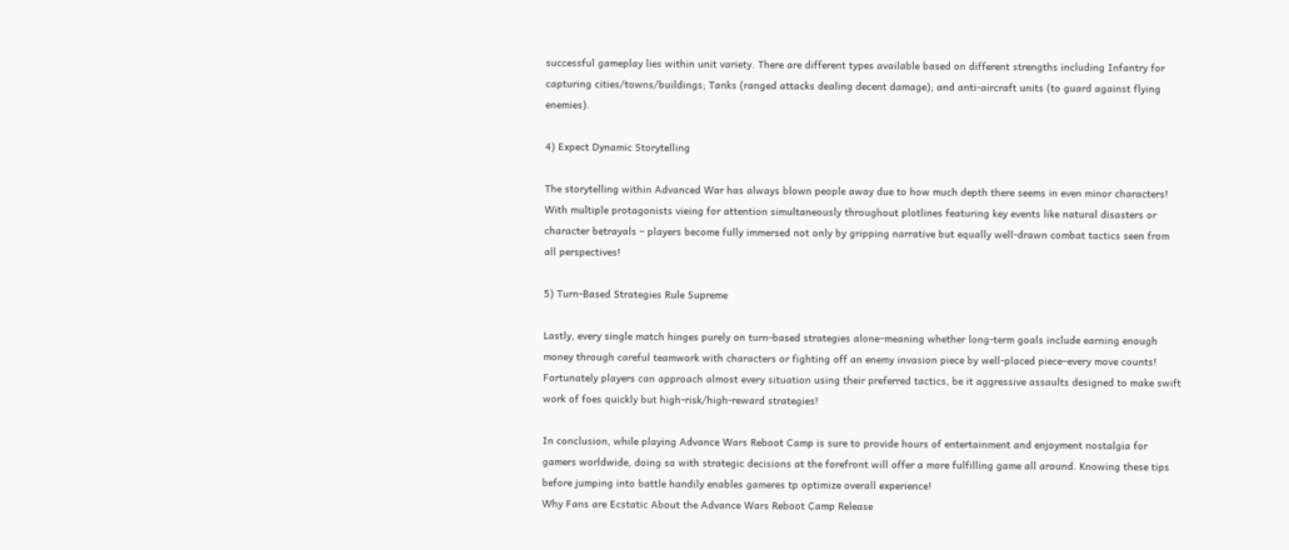successful gameplay lies within unit variety. There are different types available based on different strengths including Infantry for capturing cities/towns/buildings; Tanks (ranged attacks dealing decent damage); and anti-aircraft units (to guard against flying enemies).

4) Expect Dynamic Storytelling

The storytelling within Advanced War has always blown people away due to how much depth there seems in even minor characters! With multiple protagonists vieing for attention simultaneously throughout plotlines featuring key events like natural disasters or character betrayals – players become fully immersed not only by gripping narrative but equally well-drawn combat tactics seen from all perspectives!

5) Turn-Based Strategies Rule Supreme

Lastly, every single match hinges purely on turn-based strategies alone–meaning whether long-term goals include earning enough money through careful teamwork with characters or fighting off an enemy invasion piece by well-placed piece–every move counts! Fortunately players can approach almost every situation using their preferred tactics, be it aggressive assaults designed to make swift work of foes quickly but high-risk/high-reward strategies!

In conclusion, while playing Advance Wars Reboot Camp is sure to provide hours of entertainment and enjoyment nostalgia for gamers worldwide, doing so with strategic decisions at the forefront will offer a more fulfilling game all around. Knowing these tips before jumping into battle handily enables gameres tp optimize overall experience!
Why Fans are Ecstatic About the Advance Wars Reboot Camp Release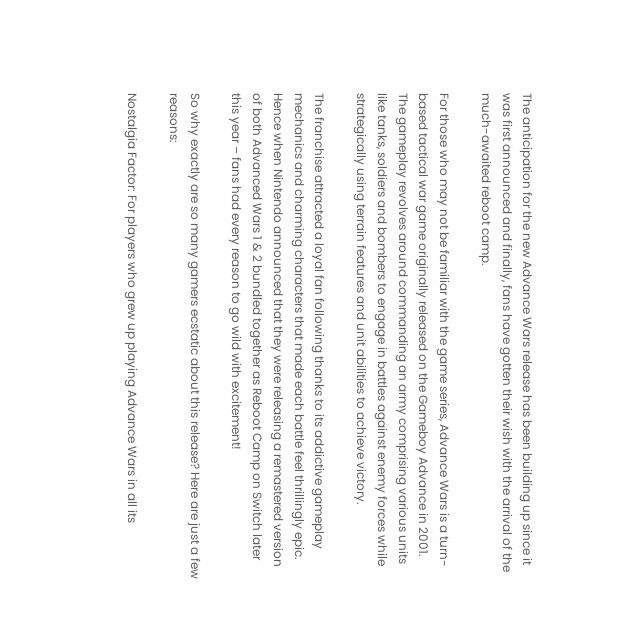The anticipation for the new Advance Wars release has been building up since it was first announced and finally, fans have gotten their wish with the arrival of the much-awaited reboot camp.

For those who may not be familiar with the game series, Advance Wars is a turn-based tactical war game originally released on the Gameboy Advance in 2001. The gameplay revolves around commanding an army comprising various units like tanks, soldiers and bombers to engage in battles against enemy forces while strategically using terrain features and unit abilities to achieve victory.

The franchise attracted a loyal fan following thanks to its addictive gameplay mechanics and charming characters that made each battle feel thrillingly epic. Hence when Nintendo announced that they were releasing a remastered version of both Advanced Wars 1 & 2 bundled together as Reboot Camp on Switch later this year – fans had every reason to go wild with excitement!

So why exactly are so many gamers ecstatic about this release? Here are just a few reasons:

Nostalgia Factor: For players who grew up playing Advance Wars in all its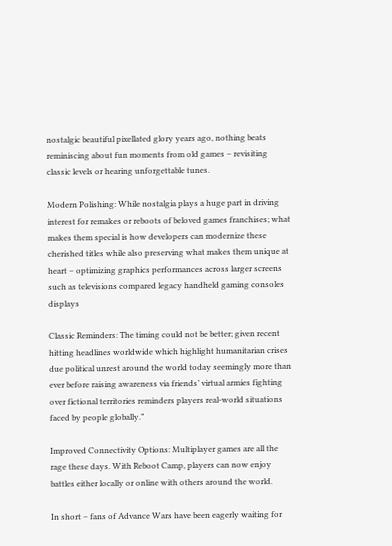nostalgic beautiful pixellated glory years ago, nothing beats reminiscing about fun moments from old games – revisiting classic levels or hearing unforgettable tunes.

Modern Polishing: While nostalgia plays a huge part in driving interest for remakes or reboots of beloved games franchises; what makes them special is how developers can modernize these cherished titles while also preserving what makes them unique at heart – optimizing graphics performances across larger screens such as televisions compared legacy handheld gaming consoles displays

Classic Reminders: The timing could not be better; given recent hitting headlines worldwide which highlight humanitarian crises due political unrest around the world today seemingly more than ever before raising awareness via friends’ virtual armies fighting over fictional territories reminders players real-world situations faced by people globally.”

Improved Connectivity Options: Multiplayer games are all the rage these days. With Reboot Camp, players can now enjoy battles either locally or online with others around the world.

In short – fans of Advance Wars have been eagerly waiting for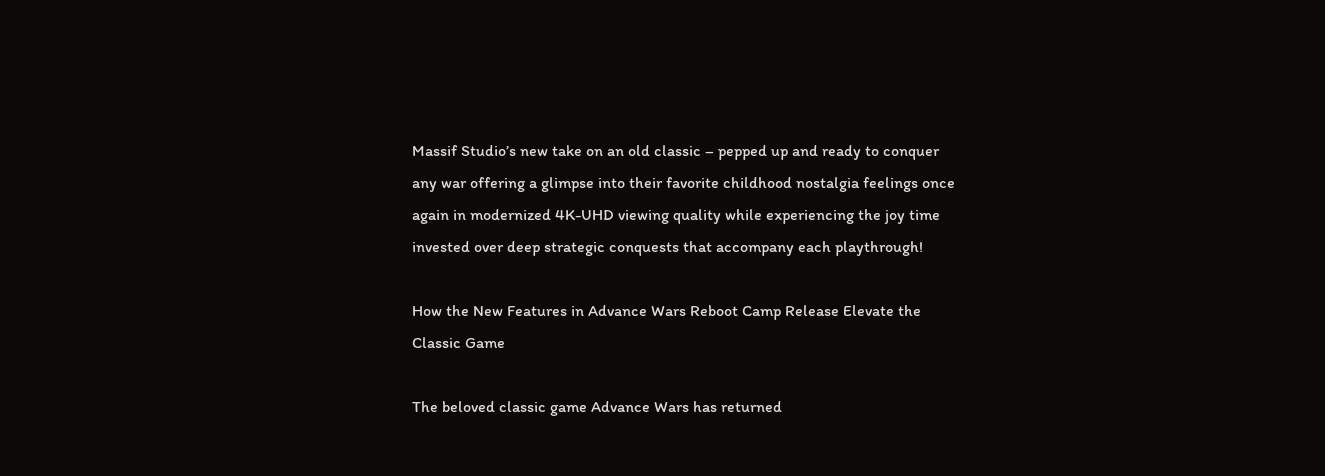Massif Studio’s new take on an old classic – pepped up and ready to conquer any war offering a glimpse into their favorite childhood nostalgia feelings once again in modernized 4K-UHD viewing quality while experiencing the joy time invested over deep strategic conquests that accompany each playthrough!

How the New Features in Advance Wars Reboot Camp Release Elevate the Classic Game

The beloved classic game Advance Wars has returned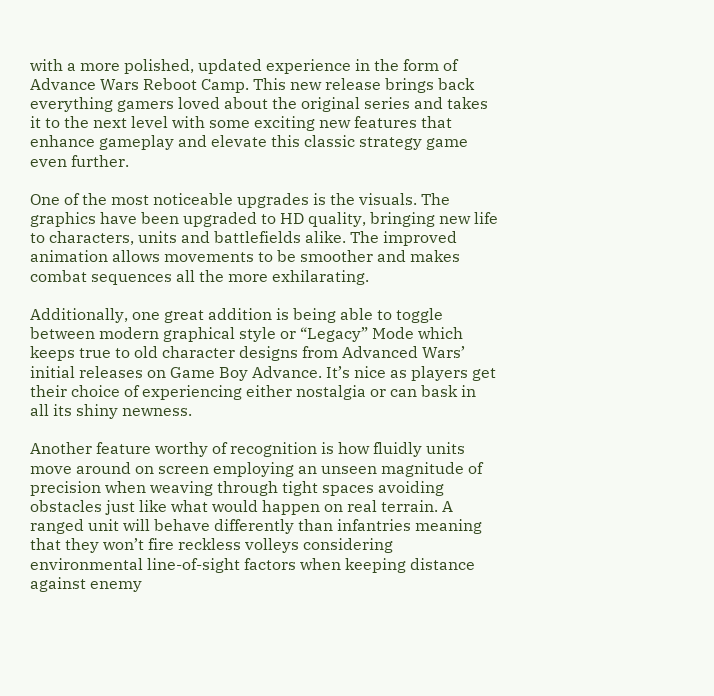with a more polished, updated experience in the form of Advance Wars Reboot Camp. This new release brings back everything gamers loved about the original series and takes it to the next level with some exciting new features that enhance gameplay and elevate this classic strategy game even further.

One of the most noticeable upgrades is the visuals. The graphics have been upgraded to HD quality, bringing new life to characters, units and battlefields alike. The improved animation allows movements to be smoother and makes combat sequences all the more exhilarating.

Additionally, one great addition is being able to toggle between modern graphical style or “Legacy” Mode which keeps true to old character designs from Advanced Wars’ initial releases on Game Boy Advance. It’s nice as players get their choice of experiencing either nostalgia or can bask in all its shiny newness.

Another feature worthy of recognition is how fluidly units move around on screen employing an unseen magnitude of precision when weaving through tight spaces avoiding obstacles just like what would happen on real terrain. A ranged unit will behave differently than infantries meaning that they won’t fire reckless volleys considering environmental line-of-sight factors when keeping distance against enemy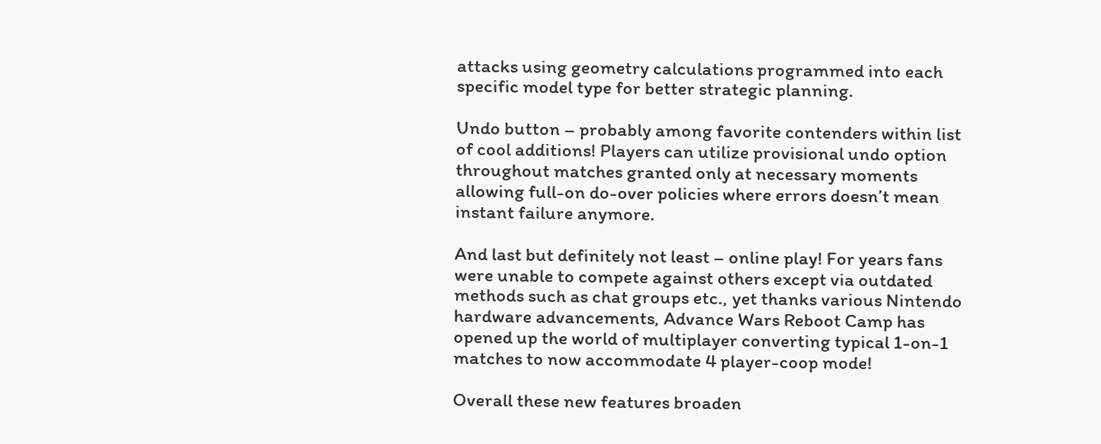attacks using geometry calculations programmed into each specific model type for better strategic planning.

Undo button – probably among favorite contenders within list of cool additions! Players can utilize provisional undo option throughout matches granted only at necessary moments allowing full-on do-over policies where errors doesn’t mean instant failure anymore.

And last but definitely not least – online play! For years fans were unable to compete against others except via outdated methods such as chat groups etc., yet thanks various Nintendo hardware advancements, Advance Wars Reboot Camp has opened up the world of multiplayer converting typical 1-on-1 matches to now accommodate 4 player-coop mode!

Overall these new features broaden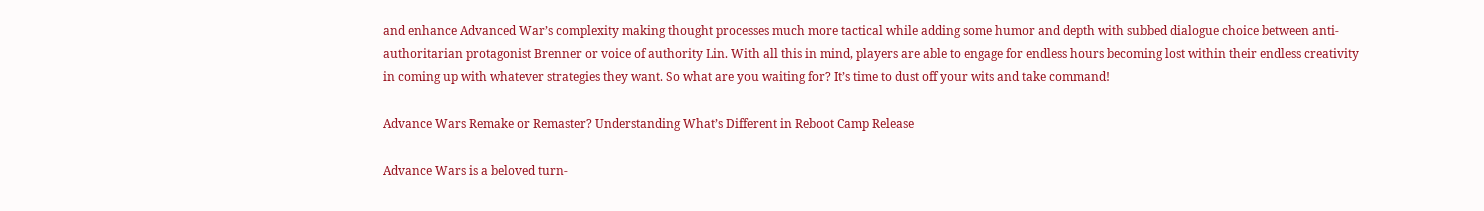and enhance Advanced War’s complexity making thought processes much more tactical while adding some humor and depth with subbed dialogue choice between anti-authoritarian protagonist Brenner or voice of authority Lin. With all this in mind, players are able to engage for endless hours becoming lost within their endless creativity in coming up with whatever strategies they want. So what are you waiting for? It’s time to dust off your wits and take command!

Advance Wars Remake or Remaster? Understanding What’s Different in Reboot Camp Release

Advance Wars is a beloved turn-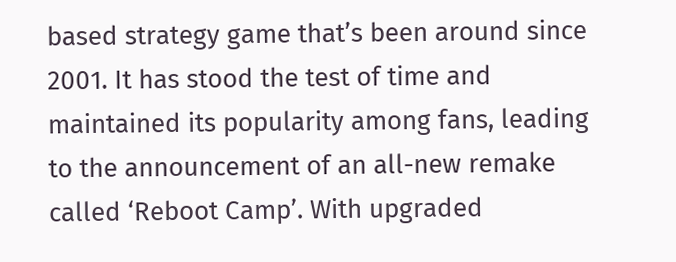based strategy game that’s been around since 2001. It has stood the test of time and maintained its popularity among fans, leading to the announcement of an all-new remake called ‘Reboot Camp’. With upgraded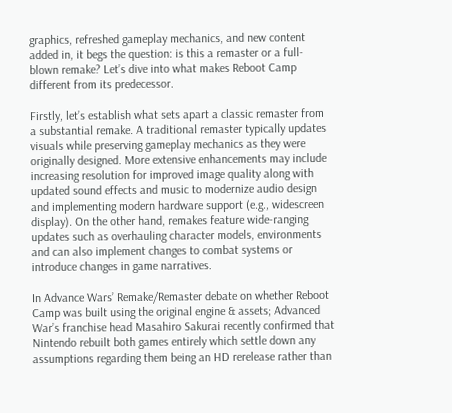graphics, refreshed gameplay mechanics, and new content added in, it begs the question: is this a remaster or a full-blown remake? Let’s dive into what makes Reboot Camp different from its predecessor.

Firstly, let’s establish what sets apart a classic remaster from a substantial remake. A traditional remaster typically updates visuals while preserving gameplay mechanics as they were originally designed. More extensive enhancements may include increasing resolution for improved image quality along with updated sound effects and music to modernize audio design and implementing modern hardware support (e.g., widescreen display). On the other hand, remakes feature wide-ranging updates such as overhauling character models, environments and can also implement changes to combat systems or introduce changes in game narratives.

In Advance Wars’ Remake/Remaster debate on whether Reboot Camp was built using the original engine & assets; Advanced War’s franchise head Masahiro Sakurai recently confirmed that Nintendo rebuilt both games entirely which settle down any assumptions regarding them being an HD rerelease rather than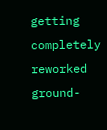getting completely reworked ground-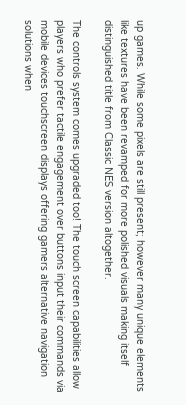up games. While some pixels are still present; however many unique elements like textures have been revamped for more polished visuals making itself distinguished title from Classic NES version altogether.

The controls system comes upgraded too! The touch screen capabilities allow players who prefer tactile engagement over buttons input their commands via mobile devices touchscreen displays offering gamers alternative navigation solutions when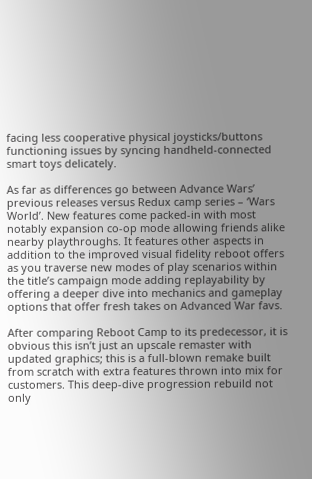facing less cooperative physical joysticks/buttons functioning issues by syncing handheld-connected smart toys delicately.

As far as differences go between Advance Wars’ previous releases versus Redux camp series – ‘Wars World’. New features come packed-in with most notably expansion co-op mode allowing friends alike nearby playthroughs. It features other aspects in addition to the improved visual fidelity reboot offers as you traverse new modes of play scenarios within the title’s campaign mode adding replayability by offering a deeper dive into mechanics and gameplay options that offer fresh takes on Advanced War favs.

After comparing Reboot Camp to its predecessor, it is obvious this isn’t just an upscale remaster with updated graphics; this is a full-blown remake built from scratch with extra features thrown into mix for customers. This deep-dive progression rebuild not only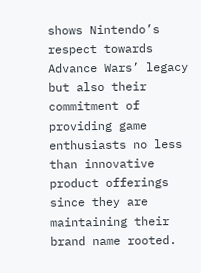shows Nintendo’s respect towards Advance Wars’ legacy but also their commitment of providing game enthusiasts no less than innovative product offerings since they are maintaining their brand name rooted.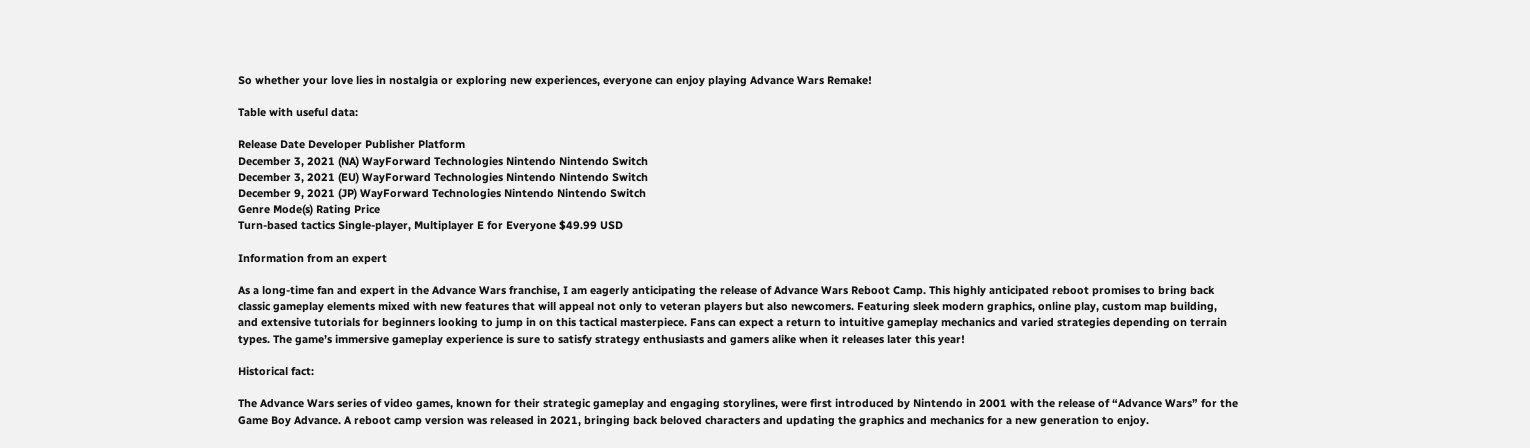So whether your love lies in nostalgia or exploring new experiences, everyone can enjoy playing Advance Wars Remake!

Table with useful data:

Release Date Developer Publisher Platform
December 3, 2021 (NA) WayForward Technologies Nintendo Nintendo Switch
December 3, 2021 (EU) WayForward Technologies Nintendo Nintendo Switch
December 9, 2021 (JP) WayForward Technologies Nintendo Nintendo Switch
Genre Mode(s) Rating Price
Turn-based tactics Single-player, Multiplayer E for Everyone $49.99 USD

Information from an expert

As a long-time fan and expert in the Advance Wars franchise, I am eagerly anticipating the release of Advance Wars Reboot Camp. This highly anticipated reboot promises to bring back classic gameplay elements mixed with new features that will appeal not only to veteran players but also newcomers. Featuring sleek modern graphics, online play, custom map building, and extensive tutorials for beginners looking to jump in on this tactical masterpiece. Fans can expect a return to intuitive gameplay mechanics and varied strategies depending on terrain types. The game’s immersive gameplay experience is sure to satisfy strategy enthusiasts and gamers alike when it releases later this year!

Historical fact:

The Advance Wars series of video games, known for their strategic gameplay and engaging storylines, were first introduced by Nintendo in 2001 with the release of “Advance Wars” for the Game Boy Advance. A reboot camp version was released in 2021, bringing back beloved characters and updating the graphics and mechanics for a new generation to enjoy.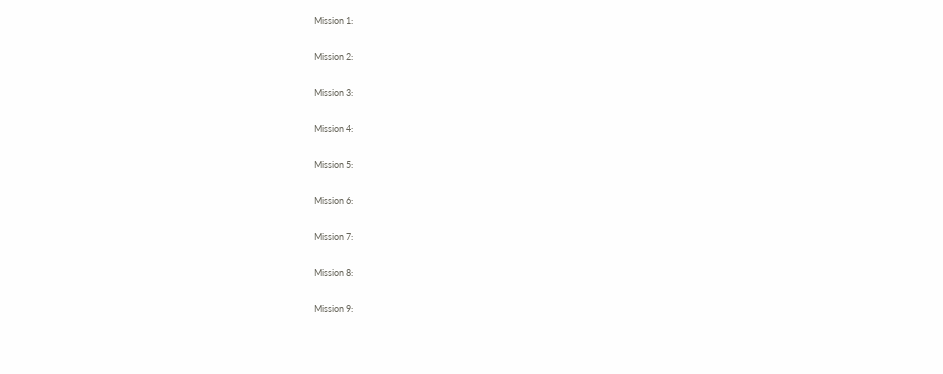Mission 1:

Mission 2:

Mission 3:

Mission 4:

Mission 5:

Mission 6:

Mission 7:

Mission 8:

Mission 9: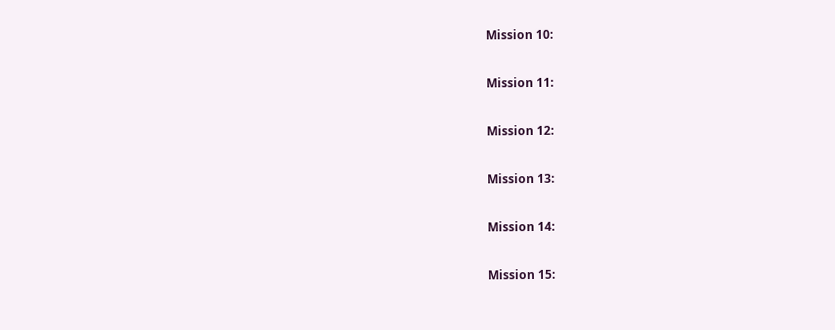Mission 10:

Mission 11:

Mission 12:

Mission 13:

Mission 14:

Mission 15: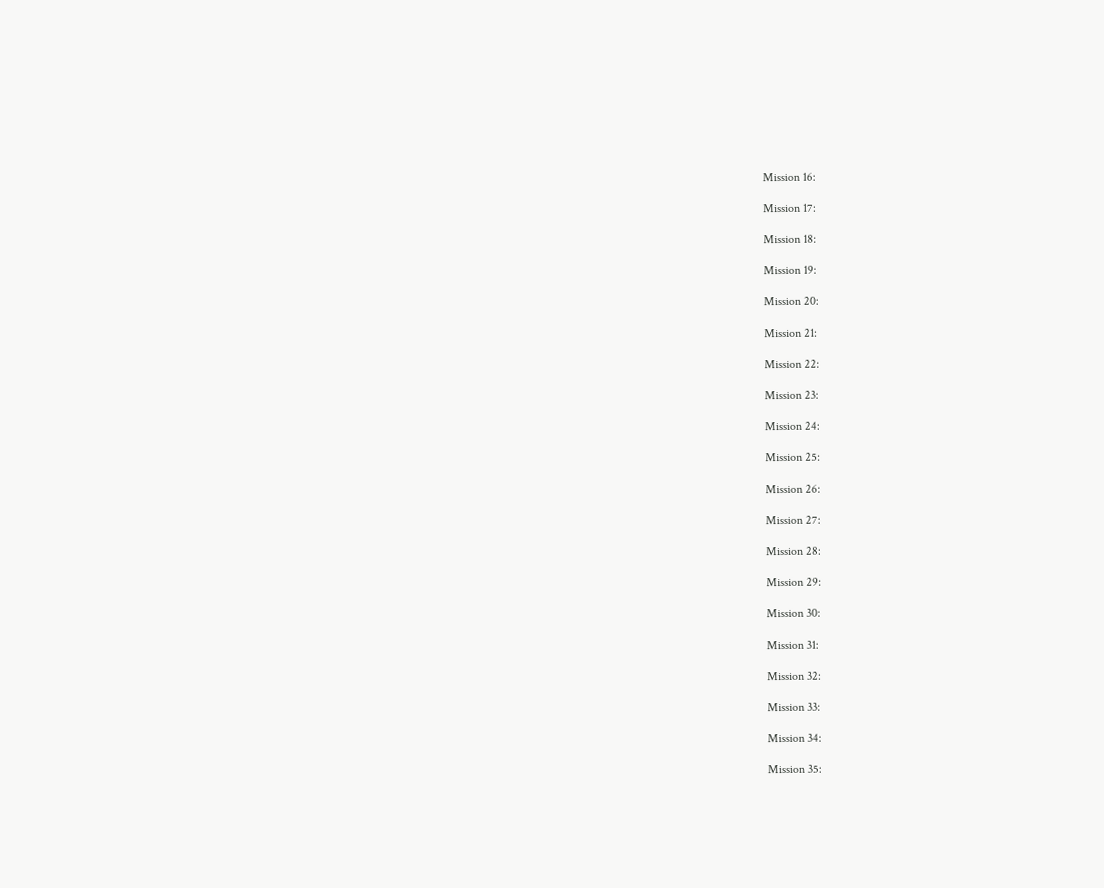Mission 16:

Mission 17:

Mission 18:

Mission 19:

Mission 20:

Mission 21:

Mission 22:

Mission 23:

Mission 24:

Mission 25:

Mission 26:

Mission 27:

Mission 28:

Mission 29:

Mission 30:

Mission 31:

Mission 32:

Mission 33:

Mission 34:

Mission 35: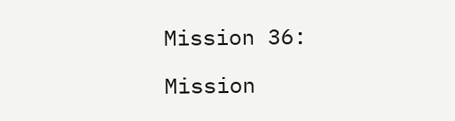Mission 36:

Mission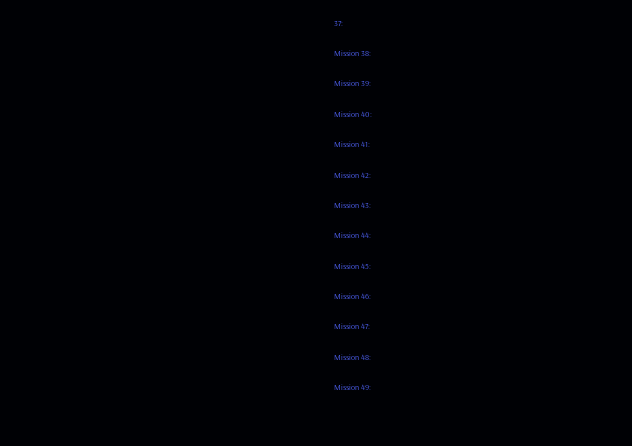37:

Mission 38:

Mission 39:

Mission 40:

Mission 41:

Mission 42:

Mission 43:

Mission 44:

Mission 45:

Mission 46:

Mission 47:

Mission 48:

Mission 49: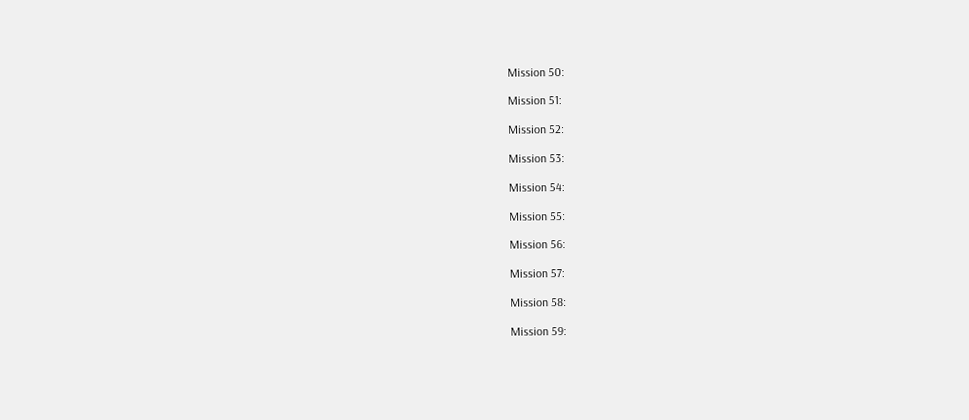Mission 50:

Mission 51:

Mission 52:

Mission 53:

Mission 54:

Mission 55:

Mission 56:

Mission 57:

Mission 58:

Mission 59: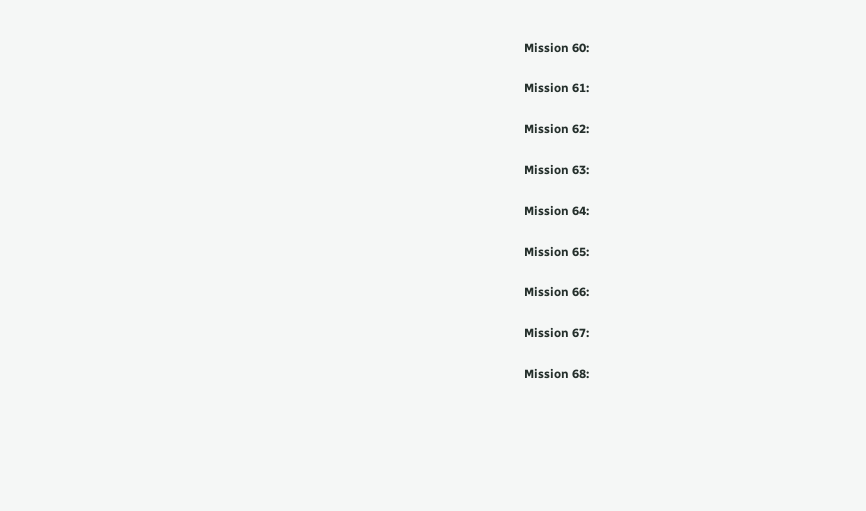Mission 60:

Mission 61:

Mission 62:

Mission 63:

Mission 64:

Mission 65:

Mission 66:

Mission 67:

Mission 68: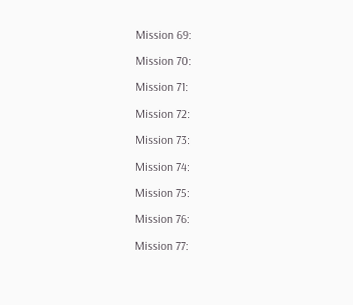Mission 69:

Mission 70:

Mission 71:

Mission 72:

Mission 73:

Mission 74:

Mission 75:

Mission 76:

Mission 77: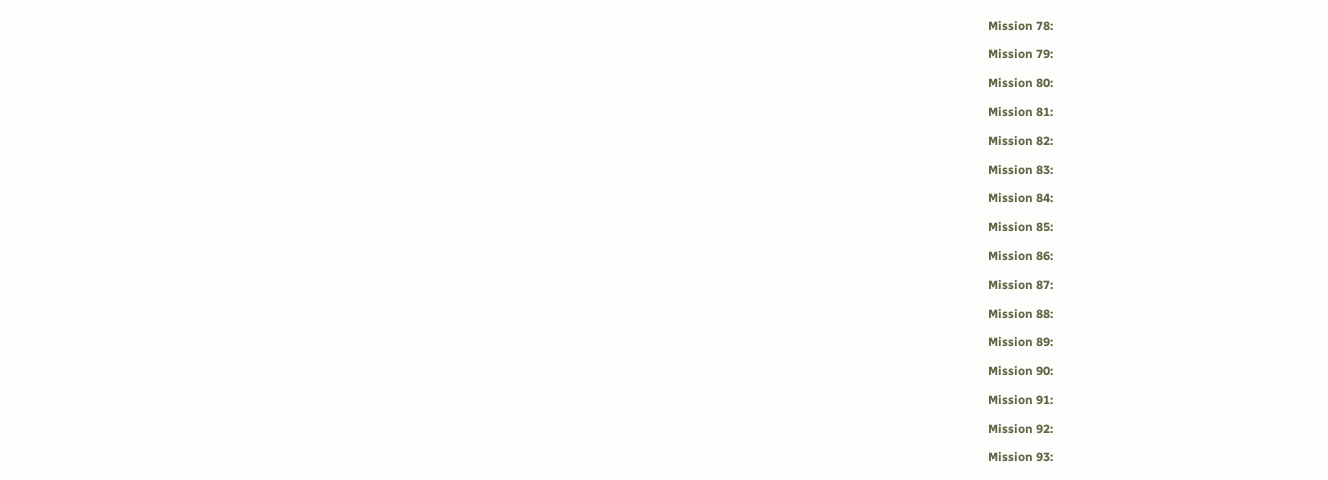Mission 78:

Mission 79:

Mission 80:

Mission 81:

Mission 82:

Mission 83:

Mission 84:

Mission 85:

Mission 86:

Mission 87:

Mission 88:

Mission 89:

Mission 90:

Mission 91:

Mission 92:

Mission 93: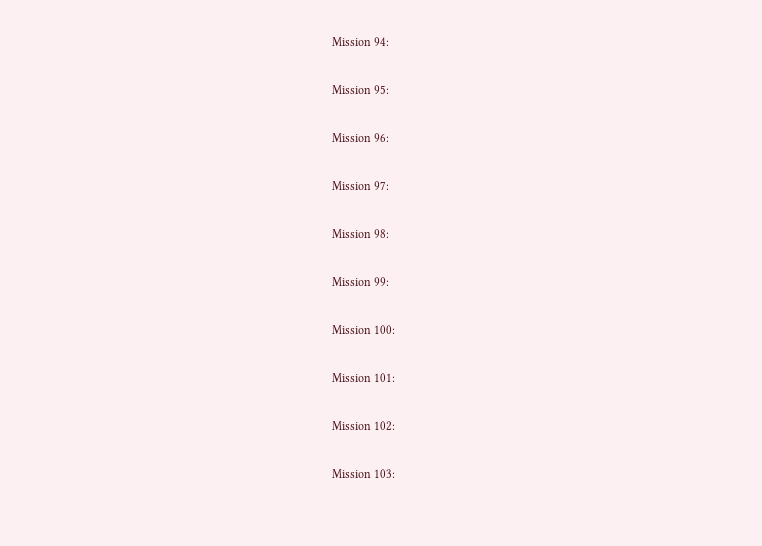Mission 94:

Mission 95:

Mission 96:

Mission 97:

Mission 98:

Mission 99:

Mission 100:

Mission 101:

Mission 102:

Mission 103: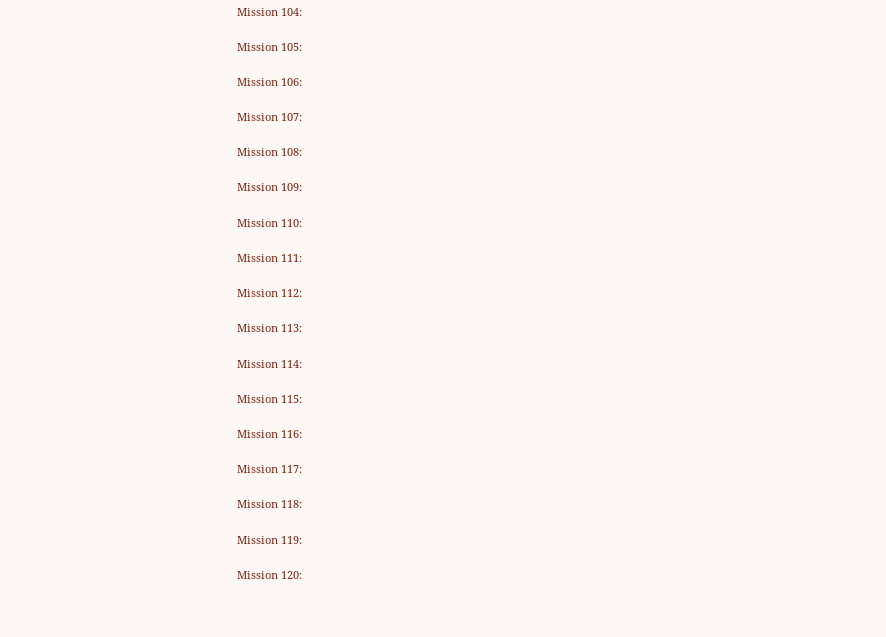Mission 104:

Mission 105:

Mission 106:

Mission 107:

Mission 108:

Mission 109:

Mission 110:

Mission 111:

Mission 112:

Mission 113:

Mission 114:

Mission 115:

Mission 116:

Mission 117:

Mission 118:

Mission 119:

Mission 120: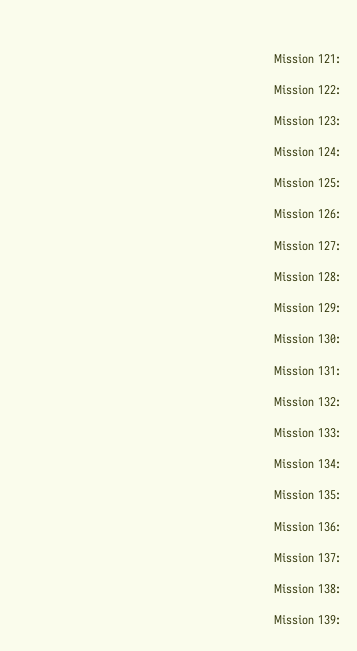Mission 121:

Mission 122:

Mission 123:

Mission 124:

Mission 125:

Mission 126:

Mission 127:

Mission 128:

Mission 129:

Mission 130:

Mission 131:

Mission 132:

Mission 133:

Mission 134:

Mission 135:

Mission 136:

Mission 137:

Mission 138:

Mission 139: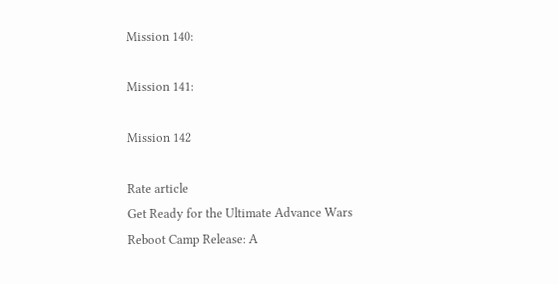Mission 140:

Mission 141:

Mission 142

Rate article
Get Ready for the Ultimate Advance Wars Reboot Camp Release: A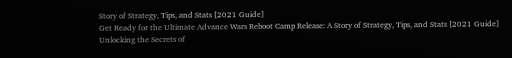Story of Strategy, Tips, and Stats [2021 Guide]
Get Ready for the Ultimate Advance Wars Reboot Camp Release: A Story of Strategy, Tips, and Stats [2021 Guide]
Unlocking the Secrets of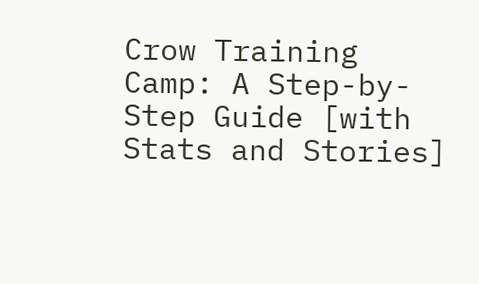Crow Training Camp: A Step-by-Step Guide [with Stats and Stories]